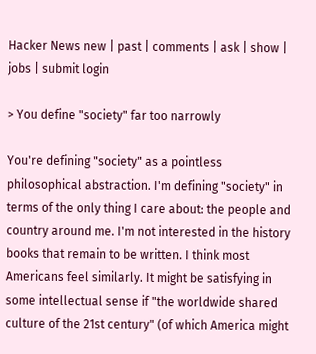Hacker News new | past | comments | ask | show | jobs | submit login

> You define "society" far too narrowly

You're defining "society" as a pointless philosophical abstraction. I'm defining "society" in terms of the only thing I care about: the people and country around me. I'm not interested in the history books that remain to be written. I think most Americans feel similarly. It might be satisfying in some intellectual sense if "the worldwide shared culture of the 21st century" (of which America might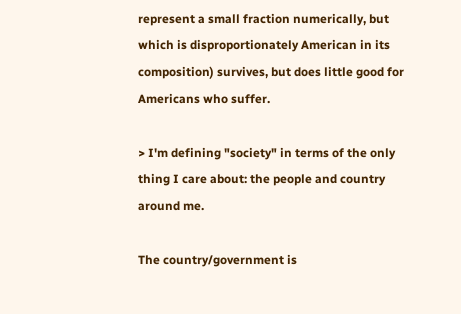represent a small fraction numerically, but which is disproportionately American in its composition) survives, but does little good for Americans who suffer.

> I'm defining "society" in terms of the only thing I care about: the people and country around me.

The country/government is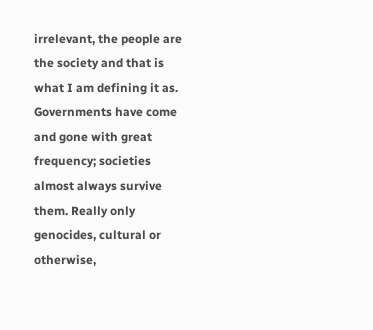irrelevant, the people are the society and that is what I am defining it as. Governments have come and gone with great frequency; societies almost always survive them. Really only genocides, cultural or otherwise,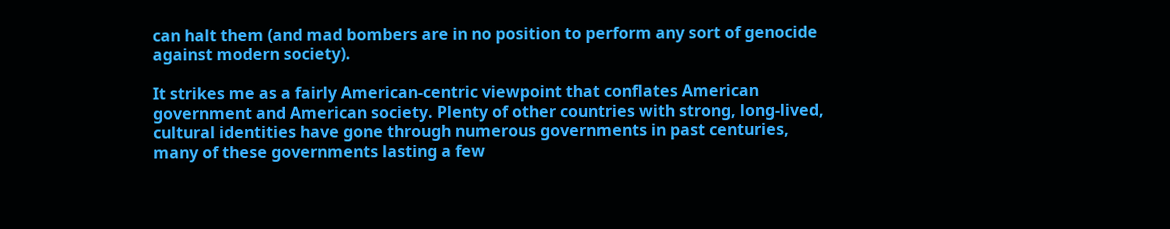can halt them (and mad bombers are in no position to perform any sort of genocide against modern society).

It strikes me as a fairly American-centric viewpoint that conflates American government and American society. Plenty of other countries with strong, long-lived, cultural identities have gone through numerous governments in past centuries, many of these governments lasting a few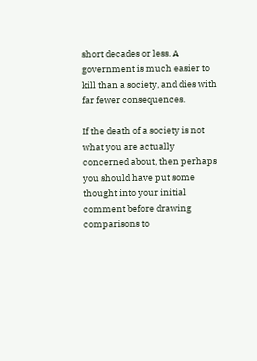short decades or less. A government is much easier to kill than a society, and dies with far fewer consequences.

If the death of a society is not what you are actually concerned about, then perhaps you should have put some thought into your initial comment before drawing comparisons to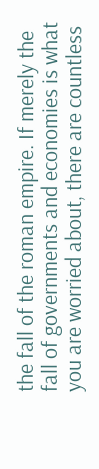the fall of the roman empire. If merely the fall of governments and economies is what you are worried about, there are countless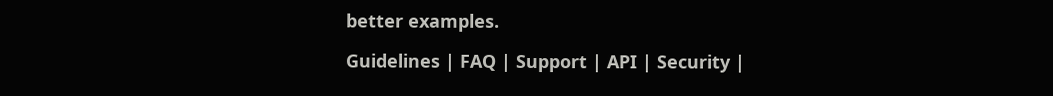better examples.

Guidelines | FAQ | Support | API | Security |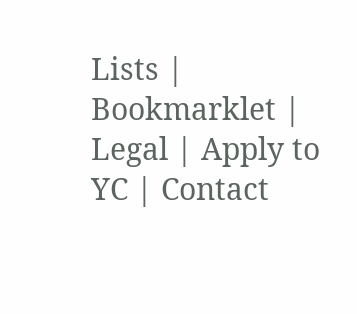Lists | Bookmarklet | Legal | Apply to YC | Contact